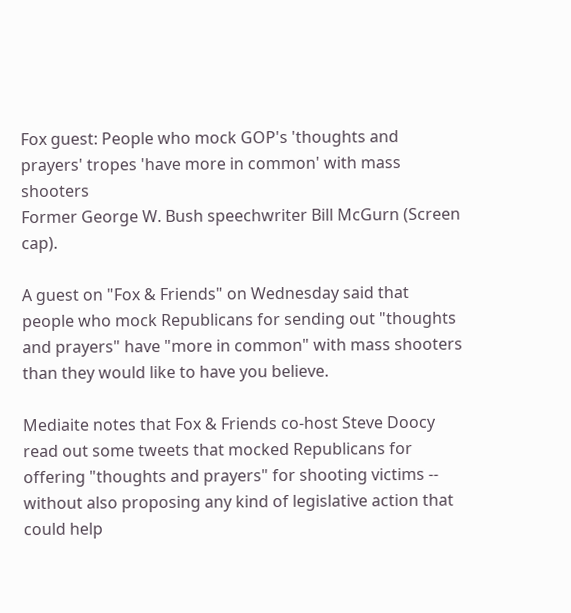Fox guest: People who mock GOP's 'thoughts and prayers' tropes 'have more in common' with mass shooters
Former George W. Bush speechwriter Bill McGurn (Screen cap).

A guest on "Fox & Friends" on Wednesday said that people who mock Republicans for sending out "thoughts and prayers" have "more in common" with mass shooters than they would like to have you believe.

Mediaite notes that Fox & Friends co-host Steve Doocy read out some tweets that mocked Republicans for offering "thoughts and prayers" for shooting victims -- without also proposing any kind of legislative action that could help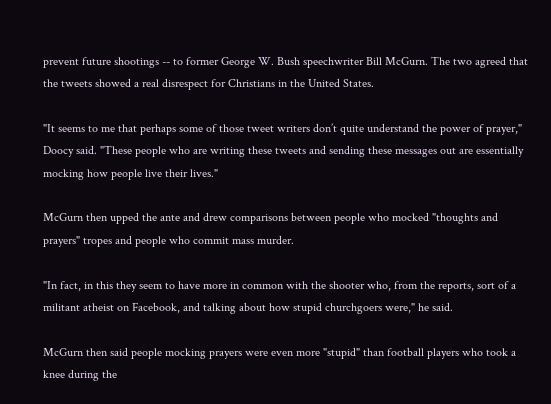prevent future shootings -- to former George W. Bush speechwriter Bill McGurn. The two agreed that the tweets showed a real disrespect for Christians in the United States.

"It seems to me that perhaps some of those tweet writers don’t quite understand the power of prayer," Doocy said. "These people who are writing these tweets and sending these messages out are essentially mocking how people live their lives."

McGurn then upped the ante and drew comparisons between people who mocked "thoughts and prayers" tropes and people who commit mass murder.

"In fact, in this they seem to have more in common with the shooter who, from the reports, sort of a militant atheist on Facebook, and talking about how stupid churchgoers were," he said.

McGurn then said people mocking prayers were even more "stupid" than football players who took a knee during the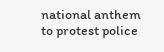national anthem to protest police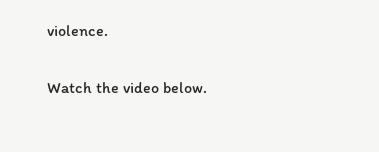violence.

Watch the video below.